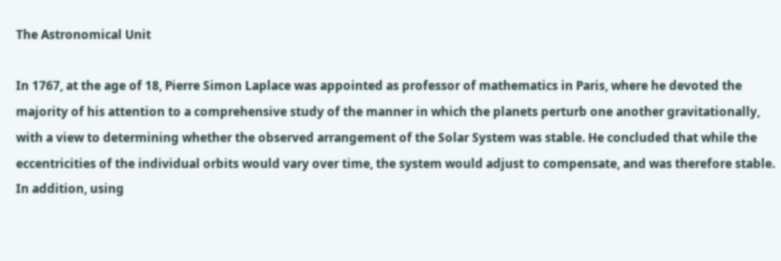The Astronomical Unit

In 1767, at the age of 18, Pierre Simon Laplace was appointed as professor of mathematics in Paris, where he devoted the majority of his attention to a comprehensive study of the manner in which the planets perturb one another gravitationally, with a view to determining whether the observed arrangement of the Solar System was stable. He concluded that while the eccentricities of the individual orbits would vary over time, the system would adjust to compensate, and was therefore stable. In addition, using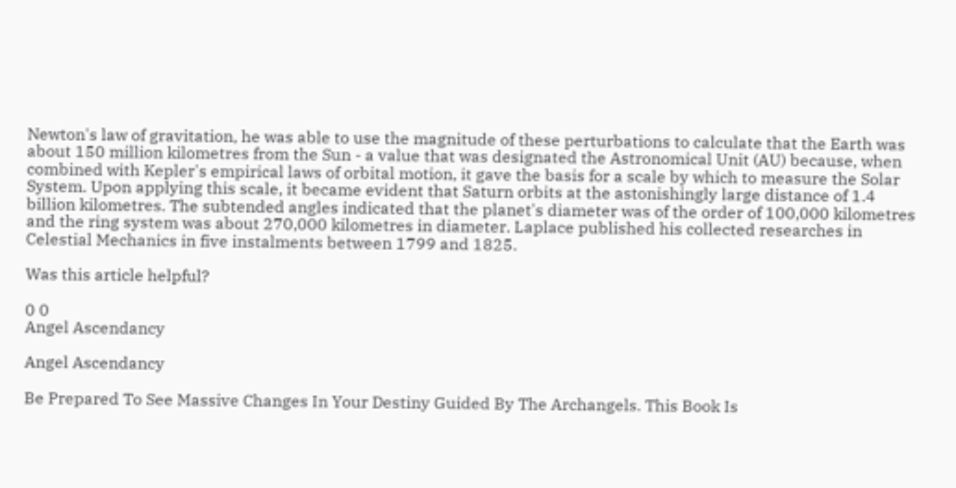Newton's law of gravitation, he was able to use the magnitude of these perturbations to calculate that the Earth was about 150 million kilometres from the Sun - a value that was designated the Astronomical Unit (AU) because, when combined with Kepler's empirical laws of orbital motion, it gave the basis for a scale by which to measure the Solar System. Upon applying this scale, it became evident that Saturn orbits at the astonishingly large distance of 1.4 billion kilometres. The subtended angles indicated that the planet's diameter was of the order of 100,000 kilometres and the ring system was about 270,000 kilometres in diameter. Laplace published his collected researches in Celestial Mechanics in five instalments between 1799 and 1825.

Was this article helpful?

0 0
Angel Ascendancy

Angel Ascendancy

Be Prepared To See Massive Changes In Your Destiny Guided By The Archangels. This Book Is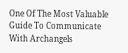One Of The Most Valuable Guide To Communicate With Archangels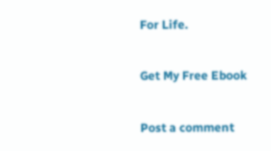For Life.

Get My Free Ebook

Post a comment